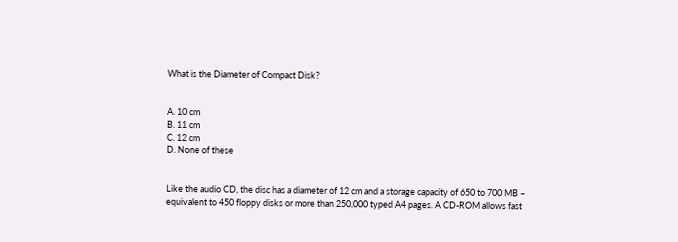What is the Diameter of Compact Disk?


A. 10 cm
B. 11 cm
C. 12 cm
D. None of these


Like the audio CD, the disc has a diameter of 12 cm and a storage capacity of 650 to 700 MB – equivalent to 450 floppy disks or more than 250,000 typed A4 pages. A CD-ROM allows fast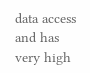data access and has very high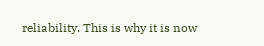reliability. This is why it is now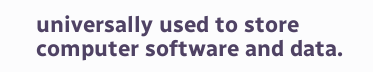universally used to store computer software and data.